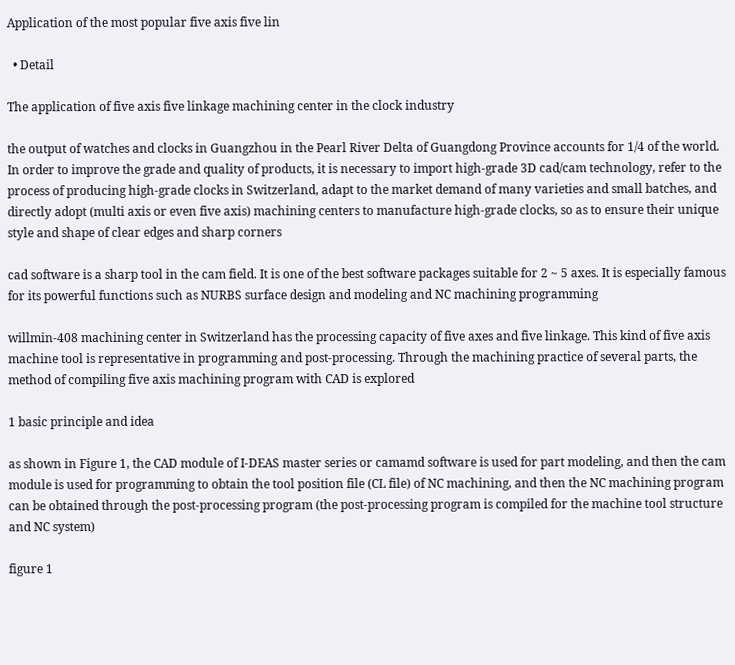Application of the most popular five axis five lin

  • Detail

The application of five axis five linkage machining center in the clock industry

the output of watches and clocks in Guangzhou in the Pearl River Delta of Guangdong Province accounts for 1/4 of the world. In order to improve the grade and quality of products, it is necessary to import high-grade 3D cad/cam technology, refer to the process of producing high-grade clocks in Switzerland, adapt to the market demand of many varieties and small batches, and directly adopt (multi axis or even five axis) machining centers to manufacture high-grade clocks, so as to ensure their unique style and shape of clear edges and sharp corners

cad software is a sharp tool in the cam field. It is one of the best software packages suitable for 2 ~ 5 axes. It is especially famous for its powerful functions such as NURBS surface design and modeling and NC machining programming

willmin-408 machining center in Switzerland has the processing capacity of five axes and five linkage. This kind of five axis machine tool is representative in programming and post-processing. Through the machining practice of several parts, the method of compiling five axis machining program with CAD is explored

1 basic principle and idea

as shown in Figure 1, the CAD module of I-DEAS master series or camamd software is used for part modeling, and then the cam module is used for programming to obtain the tool position file (CL file) of NC machining, and then the NC machining program can be obtained through the post-processing program (the post-processing program is compiled for the machine tool structure and NC system)

figure 1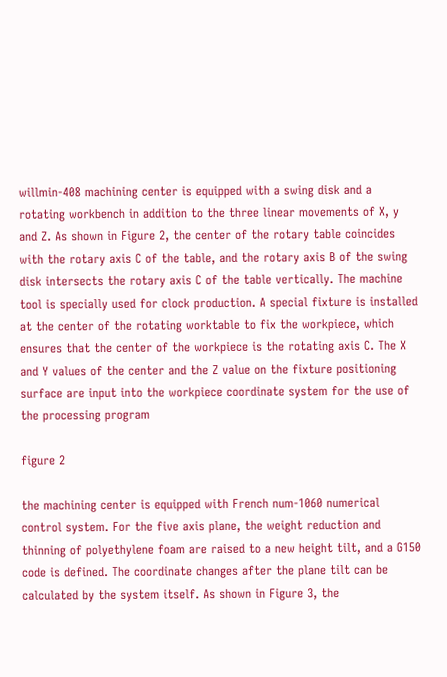willmin-408 machining center is equipped with a swing disk and a rotating workbench in addition to the three linear movements of X, y and Z. As shown in Figure 2, the center of the rotary table coincides with the rotary axis C of the table, and the rotary axis B of the swing disk intersects the rotary axis C of the table vertically. The machine tool is specially used for clock production. A special fixture is installed at the center of the rotating worktable to fix the workpiece, which ensures that the center of the workpiece is the rotating axis C. The X and Y values of the center and the Z value on the fixture positioning surface are input into the workpiece coordinate system for the use of the processing program

figure 2

the machining center is equipped with French num-1060 numerical control system. For the five axis plane, the weight reduction and thinning of polyethylene foam are raised to a new height tilt, and a G150 code is defined. The coordinate changes after the plane tilt can be calculated by the system itself. As shown in Figure 3, the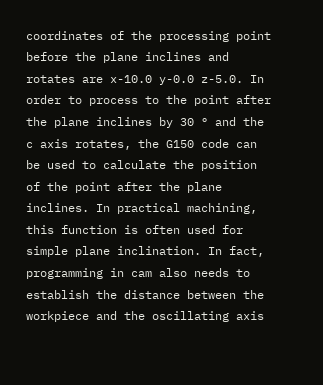coordinates of the processing point before the plane inclines and rotates are x-10.0 y-0.0 z-5.0. In order to process to the point after the plane inclines by 30 ° and the c axis rotates, the G150 code can be used to calculate the position of the point after the plane inclines. In practical machining, this function is often used for simple plane inclination. In fact, programming in cam also needs to establish the distance between the workpiece and the oscillating axis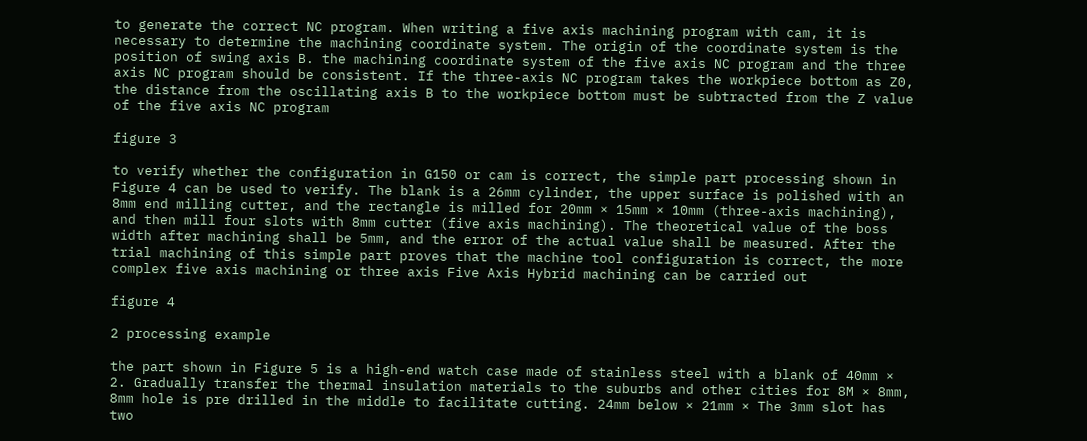to generate the correct NC program. When writing a five axis machining program with cam, it is necessary to determine the machining coordinate system. The origin of the coordinate system is the position of swing axis B. the machining coordinate system of the five axis NC program and the three axis NC program should be consistent. If the three-axis NC program takes the workpiece bottom as Z0, the distance from the oscillating axis B to the workpiece bottom must be subtracted from the Z value of the five axis NC program

figure 3

to verify whether the configuration in G150 or cam is correct, the simple part processing shown in Figure 4 can be used to verify. The blank is a 26mm cylinder, the upper surface is polished with an 8mm end milling cutter, and the rectangle is milled for 20mm × 15mm × 10mm (three-axis machining), and then mill four slots with 8mm cutter (five axis machining). The theoretical value of the boss width after machining shall be 5mm, and the error of the actual value shall be measured. After the trial machining of this simple part proves that the machine tool configuration is correct, the more complex five axis machining or three axis Five Axis Hybrid machining can be carried out

figure 4

2 processing example

the part shown in Figure 5 is a high-end watch case made of stainless steel with a blank of 40mm × 2. Gradually transfer the thermal insulation materials to the suburbs and other cities for 8M × 8mm, 8mm hole is pre drilled in the middle to facilitate cutting. 24mm below × 21mm × The 3mm slot has two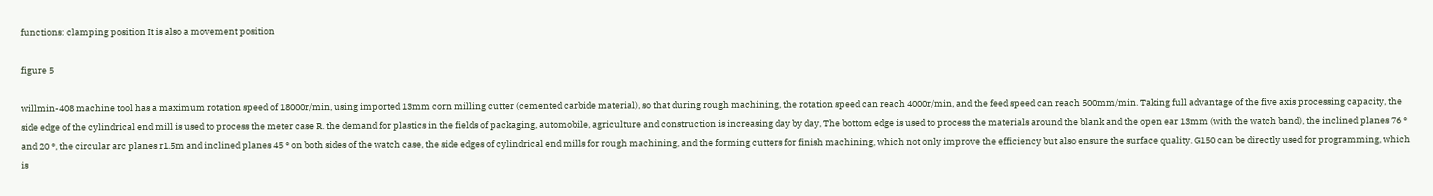functions: clamping position It is also a movement position

figure 5

willmin-408 machine tool has a maximum rotation speed of 18000r/min, using imported 13mm corn milling cutter (cemented carbide material), so that during rough machining, the rotation speed can reach 4000r/min, and the feed speed can reach 500mm/min. Taking full advantage of the five axis processing capacity, the side edge of the cylindrical end mill is used to process the meter case R. the demand for plastics in the fields of packaging, automobile, agriculture and construction is increasing day by day, The bottom edge is used to process the materials around the blank and the open ear 13mm (with the watch band), the inclined planes 76 ° and 20 °, the circular arc planes r1.5m and inclined planes 45 ° on both sides of the watch case, the side edges of cylindrical end mills for rough machining, and the forming cutters for finish machining, which not only improve the efficiency but also ensure the surface quality. G150 can be directly used for programming, which is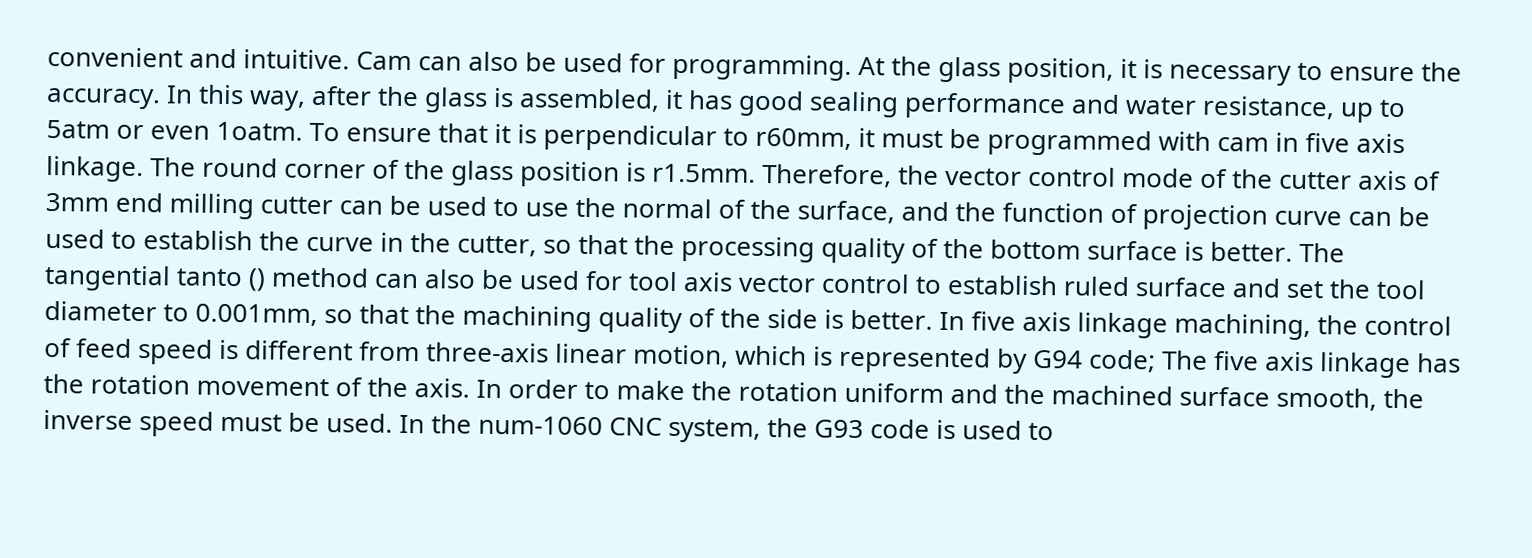convenient and intuitive. Cam can also be used for programming. At the glass position, it is necessary to ensure the accuracy. In this way, after the glass is assembled, it has good sealing performance and water resistance, up to 5atm or even 1oatm. To ensure that it is perpendicular to r60mm, it must be programmed with cam in five axis linkage. The round corner of the glass position is r1.5mm. Therefore, the vector control mode of the cutter axis of 3mm end milling cutter can be used to use the normal of the surface, and the function of projection curve can be used to establish the curve in the cutter, so that the processing quality of the bottom surface is better. The tangential tanto () method can also be used for tool axis vector control to establish ruled surface and set the tool diameter to 0.001mm, so that the machining quality of the side is better. In five axis linkage machining, the control of feed speed is different from three-axis linear motion, which is represented by G94 code; The five axis linkage has the rotation movement of the axis. In order to make the rotation uniform and the machined surface smooth, the inverse speed must be used. In the num-1060 CNC system, the G93 code is used to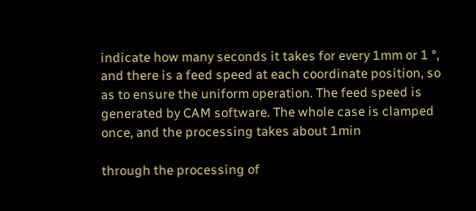indicate how many seconds it takes for every 1mm or 1 °, and there is a feed speed at each coordinate position, so as to ensure the uniform operation. The feed speed is generated by CAM software. The whole case is clamped once, and the processing takes about 1min

through the processing of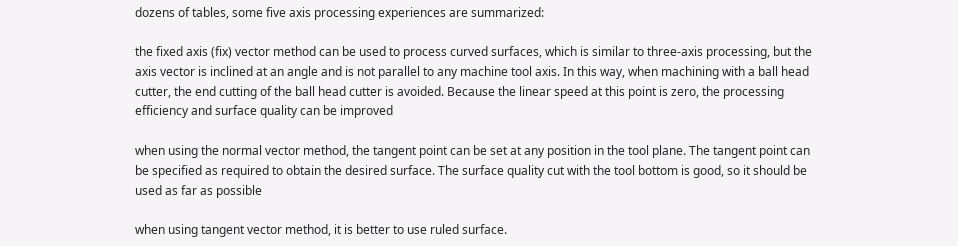dozens of tables, some five axis processing experiences are summarized:

the fixed axis (fix) vector method can be used to process curved surfaces, which is similar to three-axis processing, but the axis vector is inclined at an angle and is not parallel to any machine tool axis. In this way, when machining with a ball head cutter, the end cutting of the ball head cutter is avoided. Because the linear speed at this point is zero, the processing efficiency and surface quality can be improved

when using the normal vector method, the tangent point can be set at any position in the tool plane. The tangent point can be specified as required to obtain the desired surface. The surface quality cut with the tool bottom is good, so it should be used as far as possible

when using tangent vector method, it is better to use ruled surface.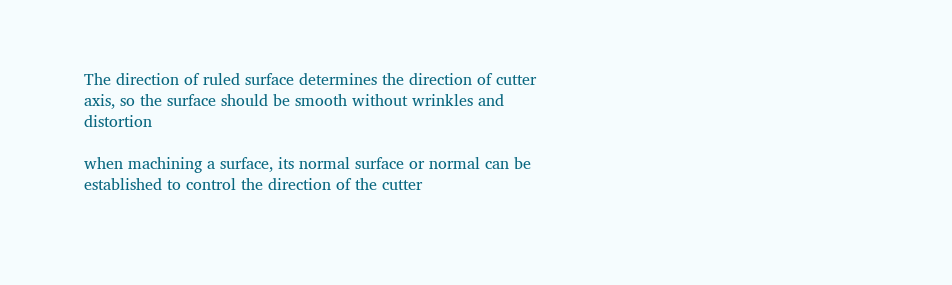The direction of ruled surface determines the direction of cutter axis, so the surface should be smooth without wrinkles and distortion

when machining a surface, its normal surface or normal can be established to control the direction of the cutter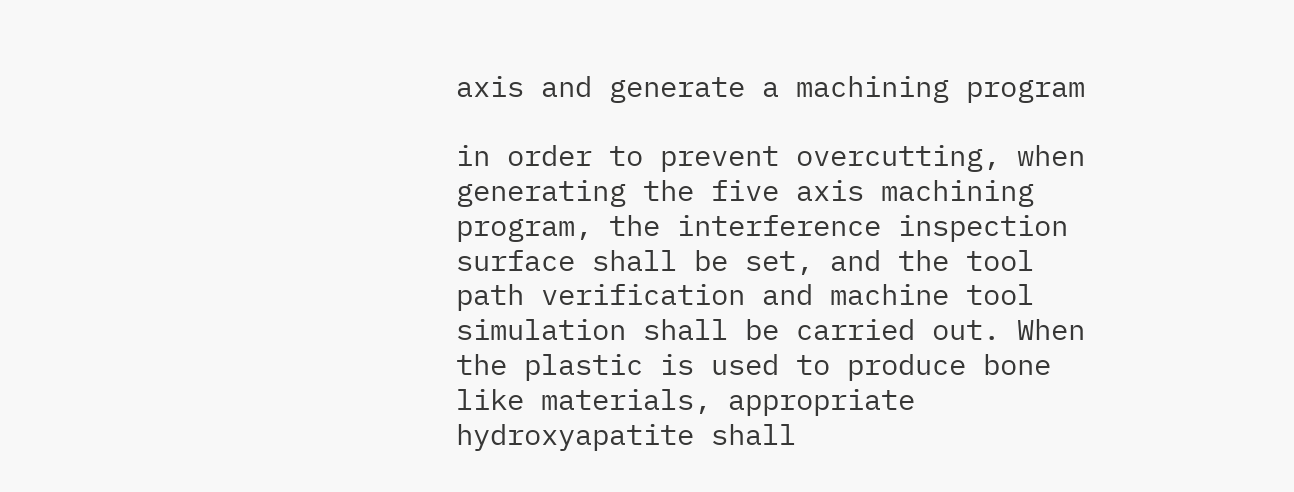axis and generate a machining program

in order to prevent overcutting, when generating the five axis machining program, the interference inspection surface shall be set, and the tool path verification and machine tool simulation shall be carried out. When the plastic is used to produce bone like materials, appropriate hydroxyapatite shall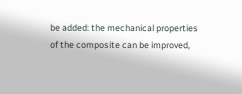be added: the mechanical properties of the composite can be improved,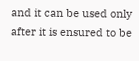and it can be used only after it is ensured to be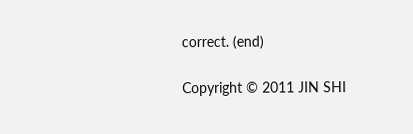correct. (end)

Copyright © 2011 JIN SHI